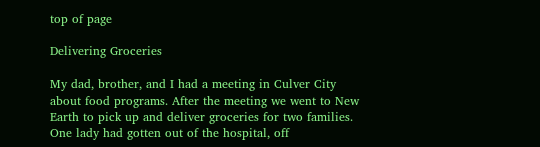top of page

Delivering Groceries

My dad, brother, and I had a meeting in Culver City about food programs. After the meeting we went to New Earth to pick up and deliver groceries for two families. One lady had gotten out of the hospital, off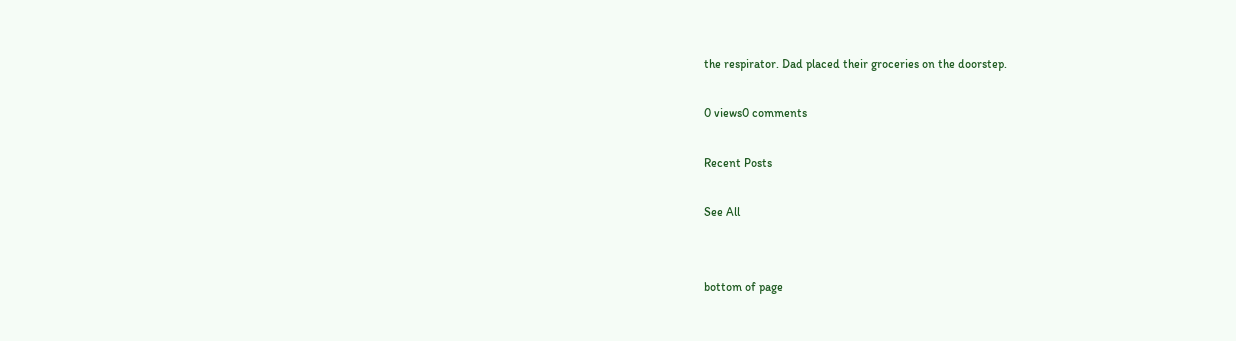the respirator. Dad placed their groceries on the doorstep.

0 views0 comments

Recent Posts

See All


bottom of page